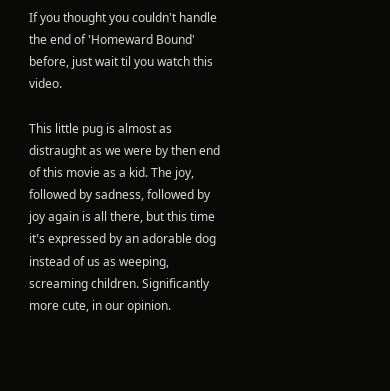If you thought you couldn't handle the end of 'Homeward Bound' before, just wait til you watch this video.

This little pug is almost as distraught as we were by then end of this movie as a kid. The joy, followed by sadness, followed by joy again is all there, but this time it's expressed by an adorable dog instead of us as weeping, screaming children. Significantly more cute, in our opinion.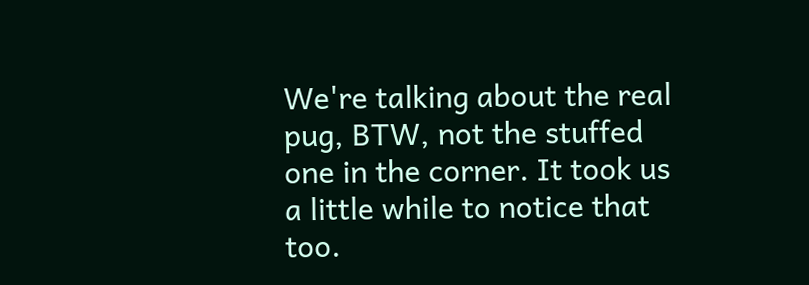We're talking about the real pug, BTW, not the stuffed one in the corner. It took us a little while to notice that too.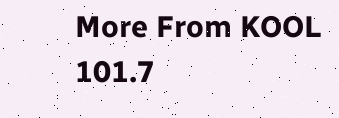More From KOOL 101.7